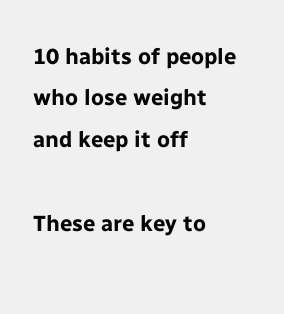10 habits of people who lose weight and keep it off

These are key to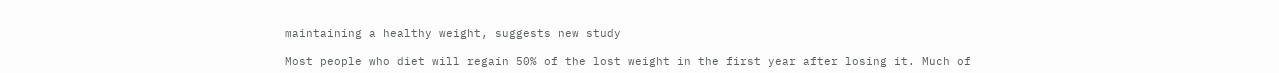maintaining a healthy weight, suggests new study

Most people who diet will regain 50% of the lost weight in the first year after losing it. Much of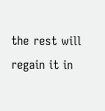the rest will regain it in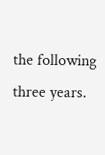the following three years.